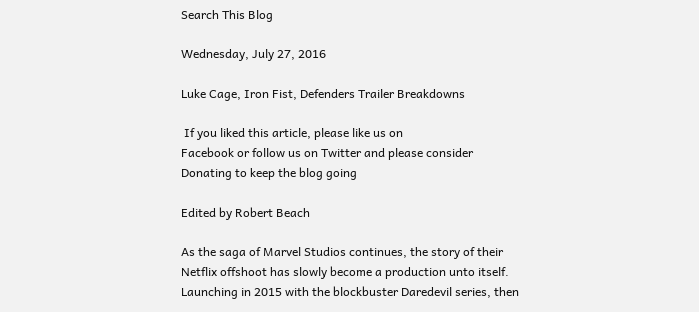Search This Blog

Wednesday, July 27, 2016

Luke Cage, Iron Fist, Defenders Trailer Breakdowns

 If you liked this article, please like us on
Facebook or follow us on Twitter and please consider Donating to keep the blog going

Edited by Robert Beach

As the saga of Marvel Studios continues, the story of their Netflix offshoot has slowly become a production unto itself. Launching in 2015 with the blockbuster Daredevil series, then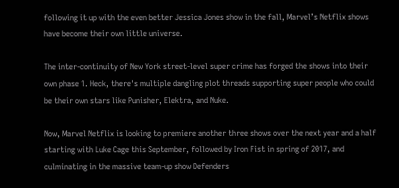following it up with the even better Jessica Jones show in the fall, Marvel’s Netflix shows have become their own little universe.

The inter-continuity of New York street-level super crime has forged the shows into their own phase 1. Heck, there's multiple dangling plot threads supporting super people who could be their own stars like Punisher, Elektra, and Nuke.

Now, Marvel Netflix is looking to premiere another three shows over the next year and a half starting with Luke Cage this September, followed by Iron Fist in spring of 2017, and culminating in the massive team-up show Defenders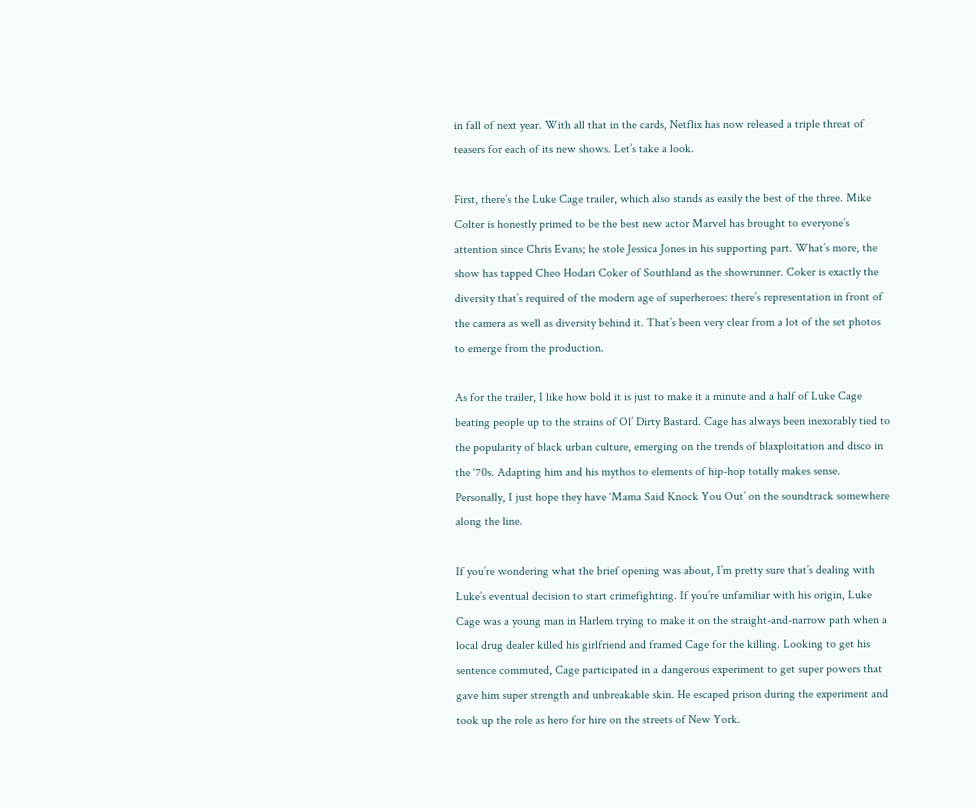in fall of next year. With all that in the cards, Netflix has now released a triple threat of teasers for each of its new shows. Let’s take a look.

First, there’s the Luke Cage trailer, which also stands as easily the best of the three. Mike Colter is honestly primed to be the best new actor Marvel has brought to everyone’s attention since Chris Evans; he stole Jessica Jones in his supporting part. What’s more, the show has tapped Cheo Hodari Coker of Southland as the showrunner. Coker is exactly the diversity that’s required of the modern age of superheroes: there’s representation in front of the camera as well as diversity behind it. That’s been very clear from a lot of the set photos to emerge from the production.

As for the trailer, I like how bold it is just to make it a minute and a half of Luke Cage beating people up to the strains of Ol’ Dirty Bastard. Cage has always been inexorably tied to the popularity of black urban culture, emerging on the trends of blaxploitation and disco in the ‘70s. Adapting him and his mythos to elements of hip-hop totally makes sense. Personally, I just hope they have ‘Mama Said Knock You Out’ on the soundtrack somewhere along the line.

If you’re wondering what the brief opening was about, I’m pretty sure that’s dealing with Luke’s eventual decision to start crimefighting. If you’re unfamiliar with his origin, Luke Cage was a young man in Harlem trying to make it on the straight-and-narrow path when a local drug dealer killed his girlfriend and framed Cage for the killing. Looking to get his sentence commuted, Cage participated in a dangerous experiment to get super powers that gave him super strength and unbreakable skin. He escaped prison during the experiment and took up the role as hero for hire on the streets of New York.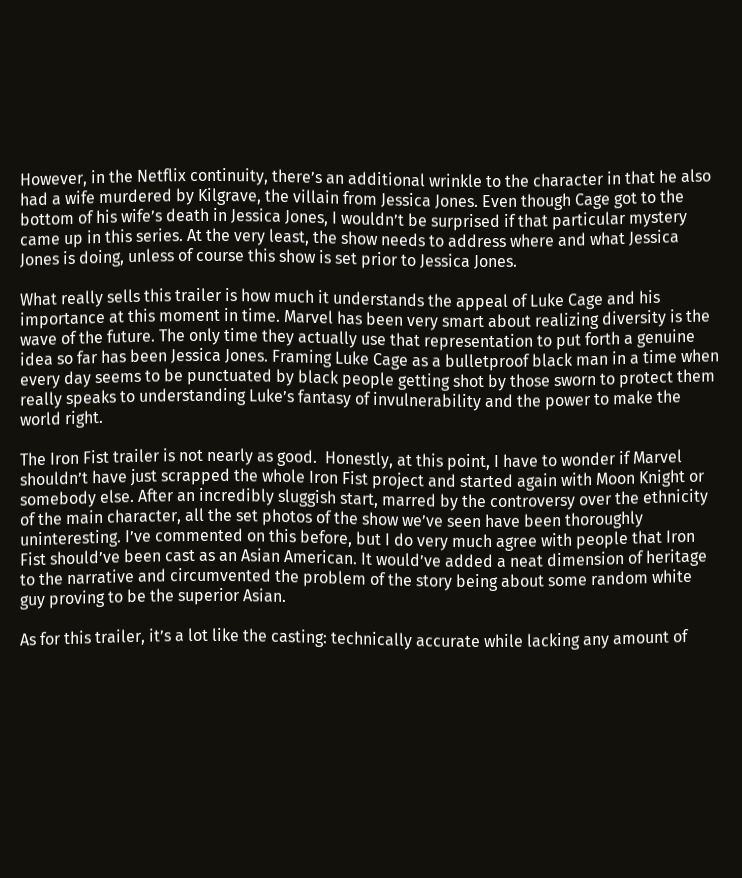However, in the Netflix continuity, there’s an additional wrinkle to the character in that he also had a wife murdered by Kilgrave, the villain from Jessica Jones. Even though Cage got to the bottom of his wife’s death in Jessica Jones, I wouldn’t be surprised if that particular mystery came up in this series. At the very least, the show needs to address where and what Jessica Jones is doing, unless of course this show is set prior to Jessica Jones.

What really sells this trailer is how much it understands the appeal of Luke Cage and his importance at this moment in time. Marvel has been very smart about realizing diversity is the wave of the future. The only time they actually use that representation to put forth a genuine idea so far has been Jessica Jones. Framing Luke Cage as a bulletproof black man in a time when every day seems to be punctuated by black people getting shot by those sworn to protect them really speaks to understanding Luke’s fantasy of invulnerability and the power to make the world right.

The Iron Fist trailer is not nearly as good.  Honestly, at this point, I have to wonder if Marvel shouldn’t have just scrapped the whole Iron Fist project and started again with Moon Knight or somebody else. After an incredibly sluggish start, marred by the controversy over the ethnicity of the main character, all the set photos of the show we’ve seen have been thoroughly uninteresting. I’ve commented on this before, but I do very much agree with people that Iron Fist should’ve been cast as an Asian American. It would’ve added a neat dimension of heritage to the narrative and circumvented the problem of the story being about some random white guy proving to be the superior Asian.

As for this trailer, it’s a lot like the casting: technically accurate while lacking any amount of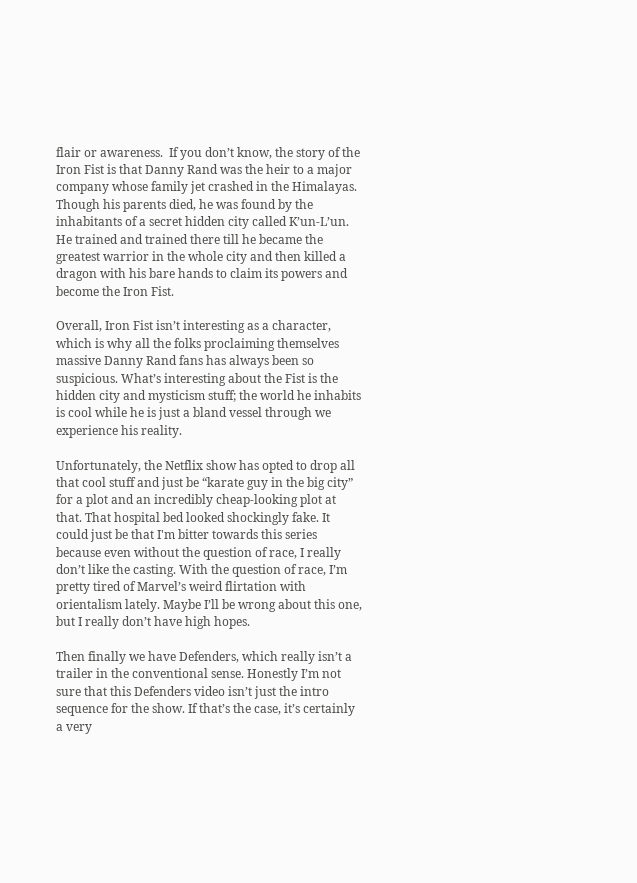flair or awareness.  If you don’t know, the story of the Iron Fist is that Danny Rand was the heir to a major company whose family jet crashed in the Himalayas. Though his parents died, he was found by the inhabitants of a secret hidden city called K’un-L’un. He trained and trained there till he became the greatest warrior in the whole city and then killed a dragon with his bare hands to claim its powers and become the Iron Fist.

Overall, Iron Fist isn’t interesting as a character, which is why all the folks proclaiming themselves massive Danny Rand fans has always been so suspicious. What’s interesting about the Fist is the hidden city and mysticism stuff; the world he inhabits is cool while he is just a bland vessel through we experience his reality.

Unfortunately, the Netflix show has opted to drop all that cool stuff and just be “karate guy in the big city” for a plot and an incredibly cheap-looking plot at that. That hospital bed looked shockingly fake. It could just be that I'm bitter towards this series because even without the question of race, I really don’t like the casting. With the question of race, I’m pretty tired of Marvel’s weird flirtation with orientalism lately. Maybe I’ll be wrong about this one, but I really don’t have high hopes.

Then finally we have Defenders, which really isn’t a trailer in the conventional sense. Honestly I’m not sure that this Defenders video isn’t just the intro sequence for the show. If that’s the case, it’s certainly a very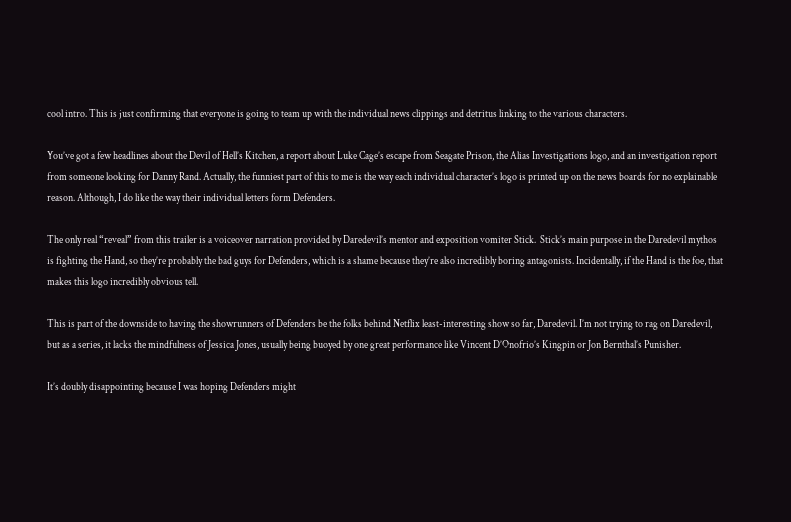cool intro. This is just confirming that everyone is going to team up with the individual news clippings and detritus linking to the various characters.

You’ve got a few headlines about the Devil of Hell’s Kitchen, a report about Luke Cage’s escape from Seagate Prison, the Alias Investigations logo, and an investigation report from someone looking for Danny Rand. Actually, the funniest part of this to me is the way each individual character’s logo is printed up on the news boards for no explainable reason. Although, I do like the way their individual letters form Defenders.

The only real “reveal” from this trailer is a voiceover narration provided by Daredevil’s mentor and exposition vomiter Stick.  Stick’s main purpose in the Daredevil mythos is fighting the Hand, so they’re probably the bad guys for Defenders, which is a shame because they’re also incredibly boring antagonists. Incidentally, if the Hand is the foe, that makes this logo incredibly obvious tell.

This is part of the downside to having the showrunners of Defenders be the folks behind Netflix least-interesting show so far, Daredevil. I’m not trying to rag on Daredevil, but as a series, it lacks the mindfulness of Jessica Jones, usually being buoyed by one great performance like Vincent D’Onofrio’s Kingpin or Jon Bernthal’s Punisher.

It’s doubly disappointing because I was hoping Defenders might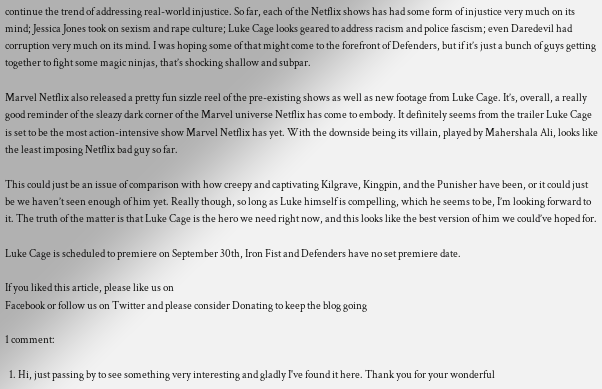continue the trend of addressing real-world injustice. So far, each of the Netflix shows has had some form of injustice very much on its mind; Jessica Jones took on sexism and rape culture; Luke Cage looks geared to address racism and police fascism; even Daredevil had corruption very much on its mind. I was hoping some of that might come to the forefront of Defenders, but if it’s just a bunch of guys getting together to fight some magic ninjas, that’s shocking shallow and subpar.

Marvel Netflix also released a pretty fun sizzle reel of the pre-existing shows as well as new footage from Luke Cage. It’s, overall, a really good reminder of the sleazy dark corner of the Marvel universe Netflix has come to embody. It definitely seems from the trailer Luke Cage is set to be the most action-intensive show Marvel Netflix has yet. With the downside being its villain, played by Mahershala Ali, looks like the least imposing Netflix bad guy so far.

This could just be an issue of comparison with how creepy and captivating Kilgrave, Kingpin, and the Punisher have been, or it could just be we haven’t seen enough of him yet. Really though, so long as Luke himself is compelling, which he seems to be, I’m looking forward to it. The truth of the matter is that Luke Cage is the hero we need right now, and this looks like the best version of him we could’ve hoped for.

Luke Cage is scheduled to premiere on September 30th, Iron Fist and Defenders have no set premiere date.

If you liked this article, please like us on
Facebook or follow us on Twitter and please consider Donating to keep the blog going

1 comment:

  1. Hi, just passing by to see something very interesting and gladly I've found it here. Thank you for your wonderful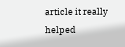article it really helped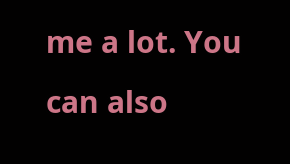me a lot. You can also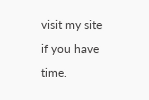visit my site if you have time.